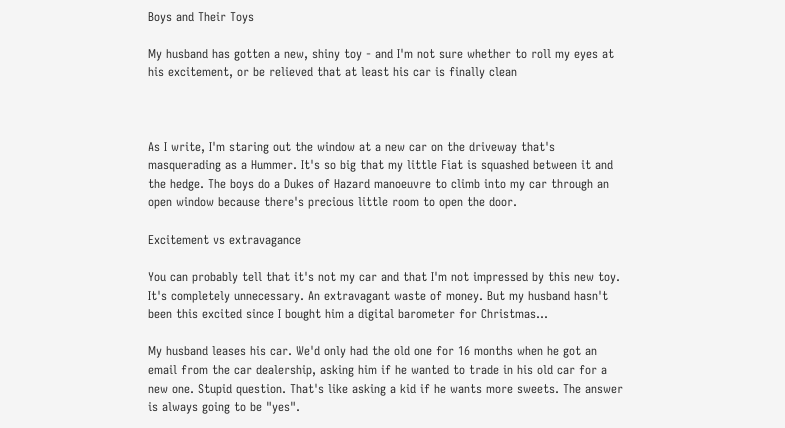Boys and Their Toys

My husband has gotten a new, shiny toy - and I'm not sure whether to roll my eyes at his excitement, or be relieved that at least his car is finally clean



As I write, I'm staring out the window at a new car on the driveway that's masquerading as a Hummer. It's so big that my little Fiat is squashed between it and the hedge. The boys do a Dukes of Hazard manoeuvre to climb into my car through an open window because there's precious little room to open the door.

Excitement vs extravagance

You can probably tell that it's not my car and that I'm not impressed by this new toy. It's completely unnecessary. An extravagant waste of money. But my husband hasn't been this excited since I bought him a digital barometer for Christmas...

My husband leases his car. We'd only had the old one for 16 months when he got an email from the car dealership, asking him if he wanted to trade in his old car for a new one. Stupid question. That's like asking a kid if he wants more sweets. The answer is always going to be "yes".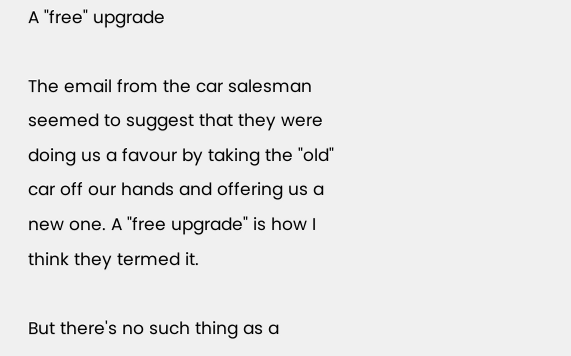A "free" upgrade

The email from the car salesman seemed to suggest that they were doing us a favour by taking the "old" car off our hands and offering us a new one. A "free upgrade" is how I think they termed it.

But there's no such thing as a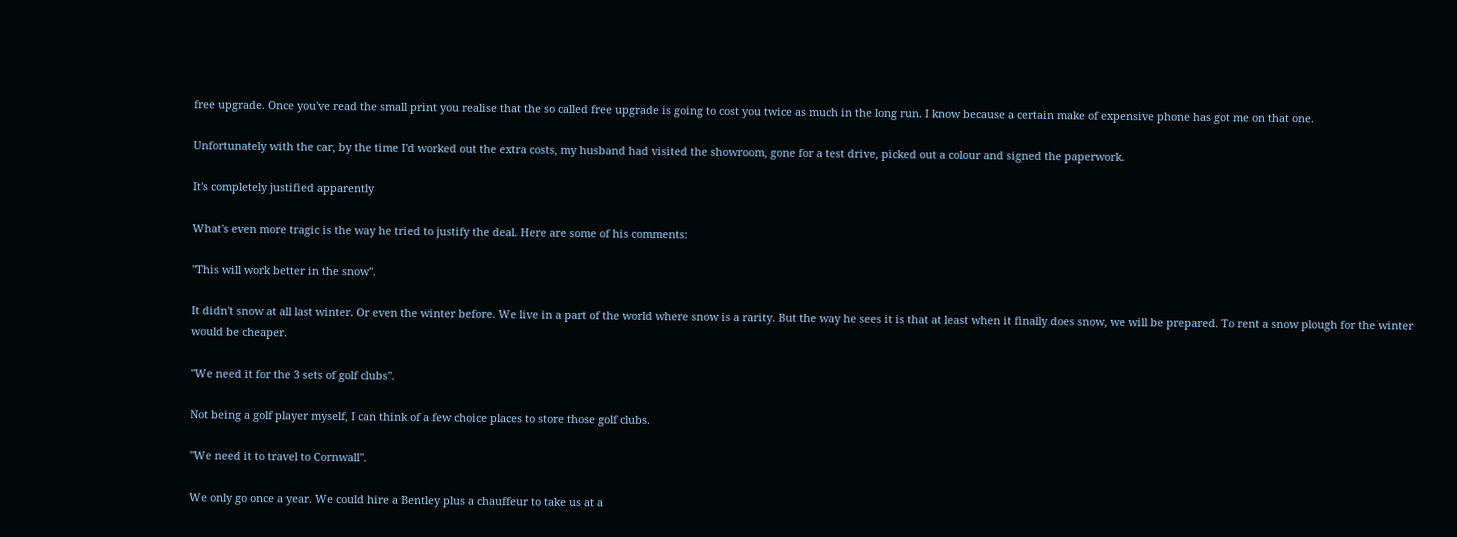free upgrade. Once you've read the small print you realise that the so called free upgrade is going to cost you twice as much in the long run. I know because a certain make of expensive phone has got me on that one.

Unfortunately with the car, by the time I'd worked out the extra costs, my husband had visited the showroom, gone for a test drive, picked out a colour and signed the paperwork.

It's completely justified apparently

What's even more tragic is the way he tried to justify the deal. Here are some of his comments:

"This will work better in the snow".

It didn't snow at all last winter. Or even the winter before. We live in a part of the world where snow is a rarity. But the way he sees it is that at least when it finally does snow, we will be prepared. To rent a snow plough for the winter would be cheaper.

"We need it for the 3 sets of golf clubs".

Not being a golf player myself, I can think of a few choice places to store those golf clubs.

"We need it to travel to Cornwall".

We only go once a year. We could hire a Bentley plus a chauffeur to take us at a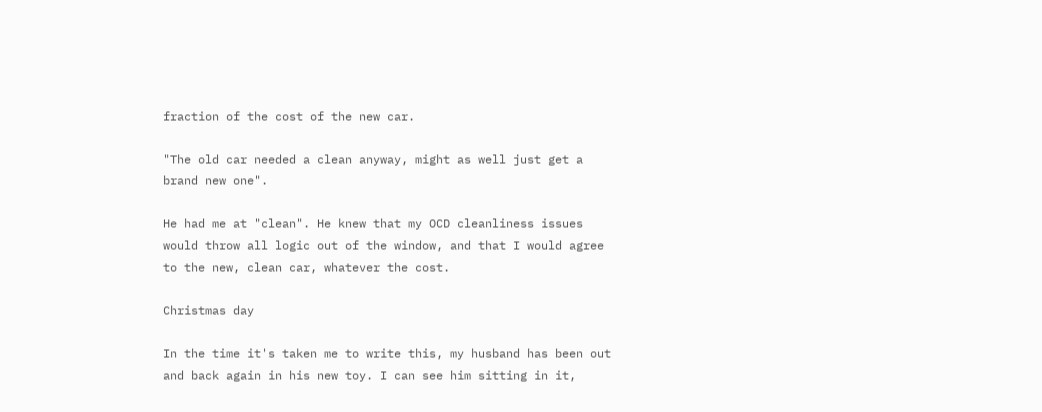fraction of the cost of the new car.

"The old car needed a clean anyway, might as well just get a brand new one".

He had me at "clean". He knew that my OCD cleanliness issues would throw all logic out of the window, and that I would agree to the new, clean car, whatever the cost.

Christmas day

In the time it's taken me to write this, my husband has been out and back again in his new toy. I can see him sitting in it,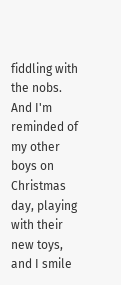fiddling with the nobs. And I'm reminded of my other boys on Christmas day, playing with their new toys, and I smile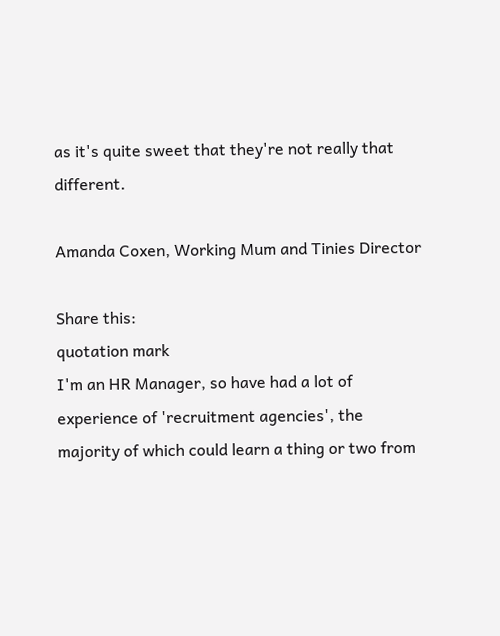as it's quite sweet that they're not really that different.

Amanda Coxen, Working Mum and Tinies Director

Share this:
quotation mark
I'm an HR Manager, so have had a lot of experience of 'recruitment agencies', the majority of which could learn a thing or two from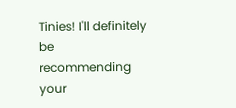Tinies! I'll definitely be recommending your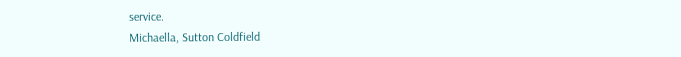service.
Michaella, Sutton Coldfield